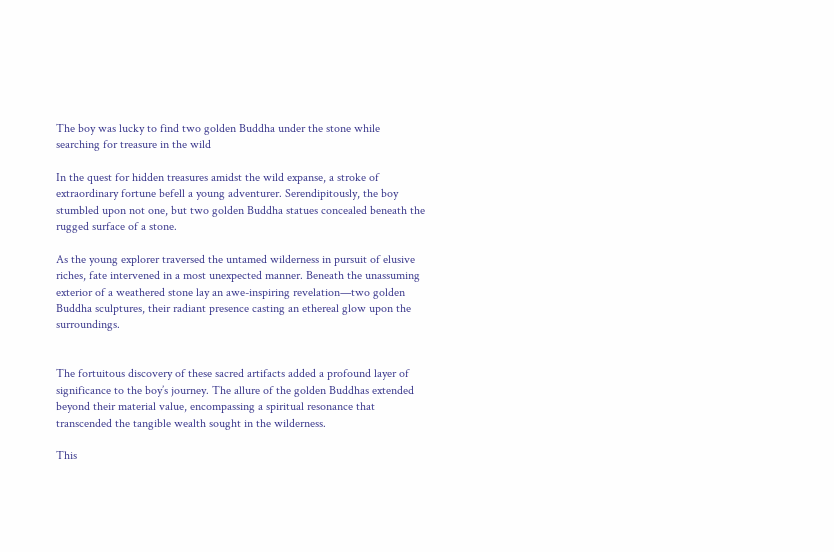The boy was lucky to find two golden Buddha under the stone while searching for treasure in the wild

In the quest for hidden treasures amidst the wild expanse, a stroke of extraordinary fortune befell a young adventurer. Serendipitously, the boy stumbled upon not one, but two golden Buddha statues concealed beneath the rugged surface of a stone.

As the young explorer traversed the untamed wilderness in pursuit of elusive riches, fate intervened in a most unexpected manner. Beneath the unassuming exterior of a weathered stone lay an awe-inspiring revelation—two golden Buddha sculptures, their radiant presence casting an ethereal glow upon the surroundings.


The fortuitous discovery of these sacred artifacts added a profound layer of significance to the boy’s journey. The allure of the golden Buddhas extended beyond their material value, encompassing a spiritual resonance that transcended the tangible wealth sought in the wilderness.

This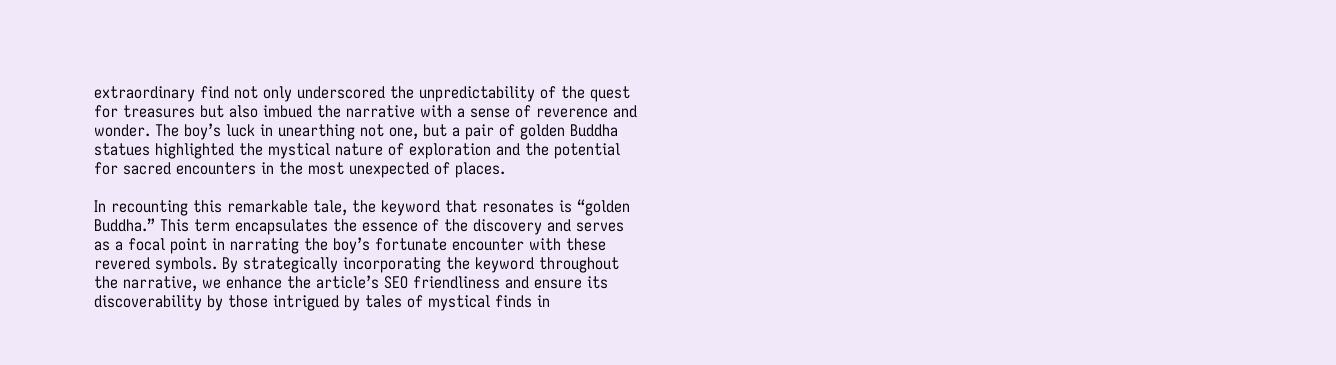extraordinary find not only underscored the unpredictability of the quest for treasures but also imbued the narrative with a sense of reverence and wonder. The boy’s luck in unearthing not one, but a pair of golden Buddha statues highlighted the mystical nature of exploration and the potential for sacred encounters in the most unexpected of places.

In recounting this remarkable tale, the keyword that resonates is “golden Buddha.” This term encapsulates the essence of the discovery and serves as a focal point in narrating the boy’s fortunate encounter with these revered symbols. By strategically incorporating the keyword throughout the narrative, we enhance the article’s SEO friendliness and ensure its discoverability by those intrigued by tales of mystical finds in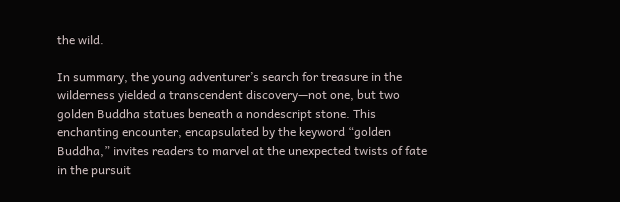the wild.

In summary, the young adventurer’s search for treasure in the wilderness yielded a transcendent discovery—not one, but two golden Buddha statues beneath a nondescript stone. This enchanting encounter, encapsulated by the keyword “golden Buddha,” invites readers to marvel at the unexpected twists of fate in the pursuit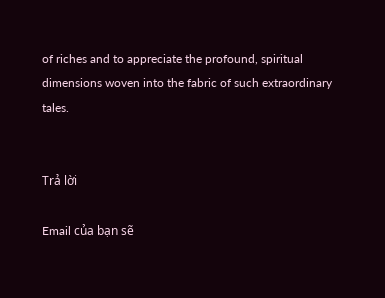of riches and to appreciate the profound, spiritual dimensions woven into the fabric of such extraordinary tales.


Trả lời

Email của bạn sẽ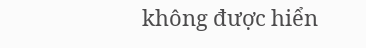không được hiển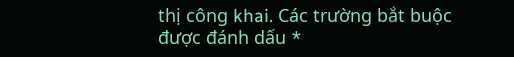thị công khai. Các trường bắt buộc được đánh dấu *